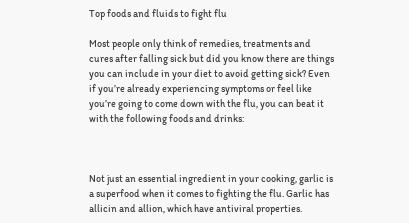Top foods and fluids to fight flu

Most people only think of remedies, treatments and cures after falling sick but did you know there are things you can include in your diet to avoid getting sick? Even if you’re already experiencing symptoms or feel like you’re going to come down with the flu, you can beat it with the following foods and drinks:



Not just an essential ingredient in your cooking, garlic is a superfood when it comes to fighting the flu. Garlic has allicin and allion, which have antiviral properties.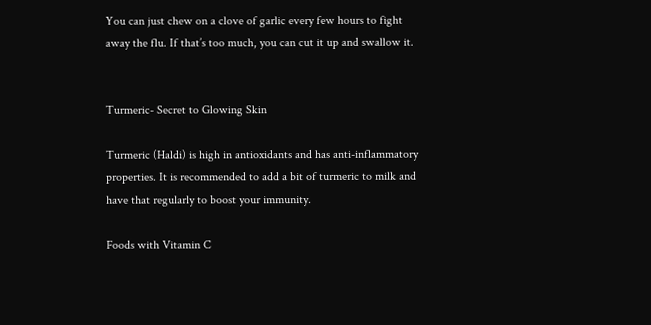You can just chew on a clove of garlic every few hours to fight away the flu. If that’s too much, you can cut it up and swallow it.


Turmeric- Secret to Glowing Skin

Turmeric (Haldi) is high in antioxidants and has anti-inflammatory properties. It is recommended to add a bit of turmeric to milk and have that regularly to boost your immunity.

Foods with Vitamin C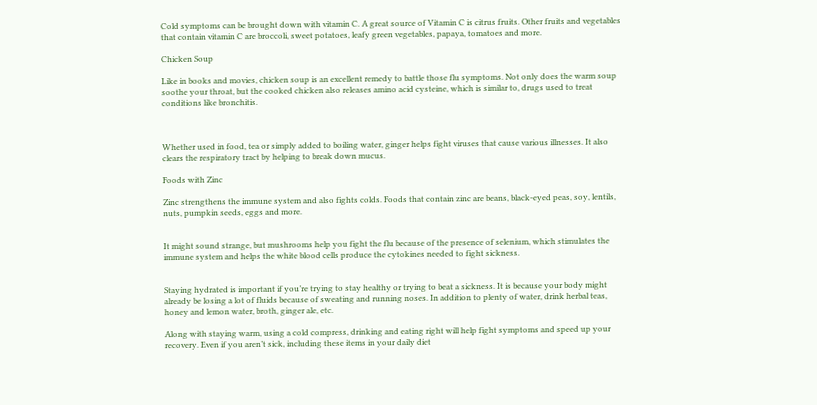Cold symptoms can be brought down with vitamin C. A great source of Vitamin C is citrus fruits. Other fruits and vegetables that contain vitamin C are broccoli, sweet potatoes, leafy green vegetables, papaya, tomatoes and more.

Chicken Soup

Like in books and movies, chicken soup is an excellent remedy to battle those flu symptoms. Not only does the warm soup soothe your throat, but the cooked chicken also releases amino acid cysteine, which is similar to, drugs used to treat conditions like bronchitis.



Whether used in food, tea or simply added to boiling water, ginger helps fight viruses that cause various illnesses. It also clears the respiratory tract by helping to break down mucus.

Foods with Zinc

Zinc strengthens the immune system and also fights colds. Foods that contain zinc are beans, black-eyed peas, soy, lentils, nuts, pumpkin seeds, eggs and more.


It might sound strange, but mushrooms help you fight the flu because of the presence of selenium, which stimulates the immune system and helps the white blood cells produce the cytokines needed to fight sickness.


Staying hydrated is important if you’re trying to stay healthy or trying to beat a sickness. It is because your body might already be losing a lot of fluids because of sweating and running noses. In addition to plenty of water, drink herbal teas, honey and lemon water, broth, ginger ale, etc.

Along with staying warm, using a cold compress, drinking and eating right will help fight symptoms and speed up your recovery. Even if you aren’t sick, including these items in your daily diet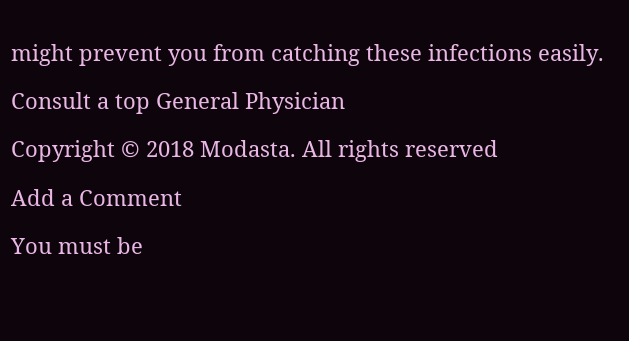might prevent you from catching these infections easily.

Consult a top General Physician

Copyright © 2018 Modasta. All rights reserved

Add a Comment

You must be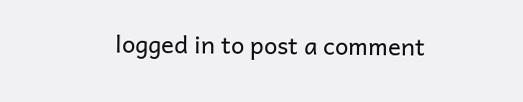logged in to post a comment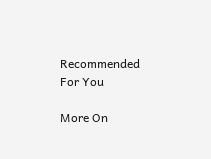Recommended For You

More On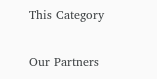This Category

Our Partners